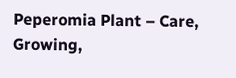Peperomia Plant – Care, Growing,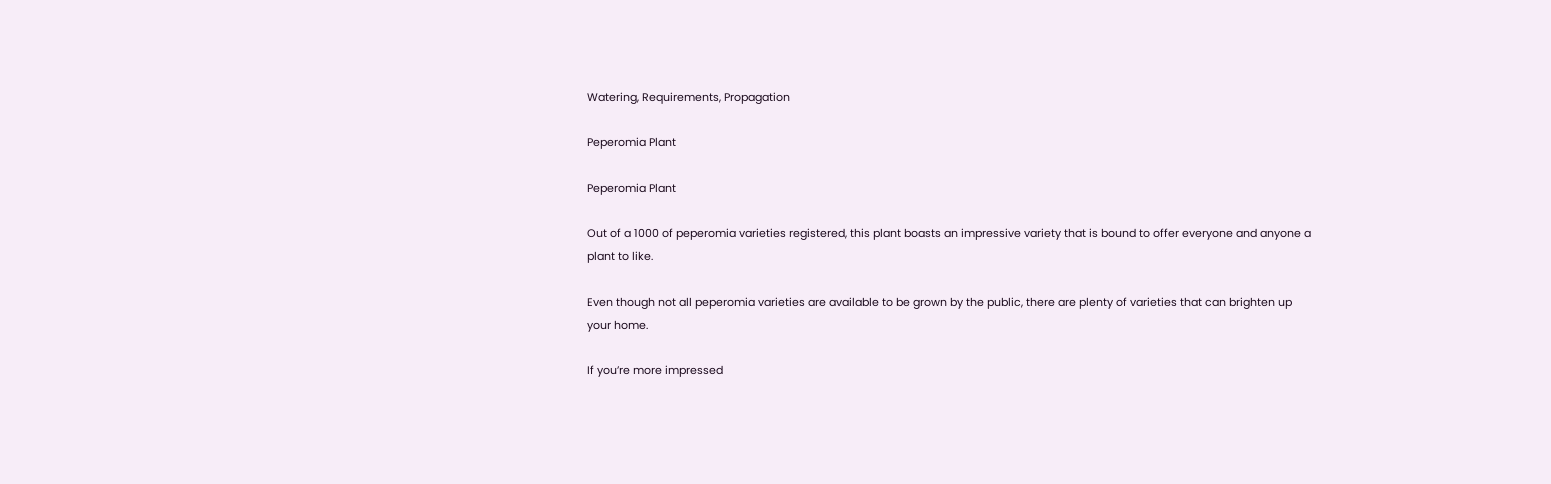Watering, Requirements, Propagation

Peperomia Plant

Peperomia Plant

Out of a 1000 of peperomia varieties registered, this plant boasts an impressive variety that is bound to offer everyone and anyone a plant to like.

Even though not all peperomia varieties are available to be grown by the public, there are plenty of varieties that can brighten up your home.

If you’re more impressed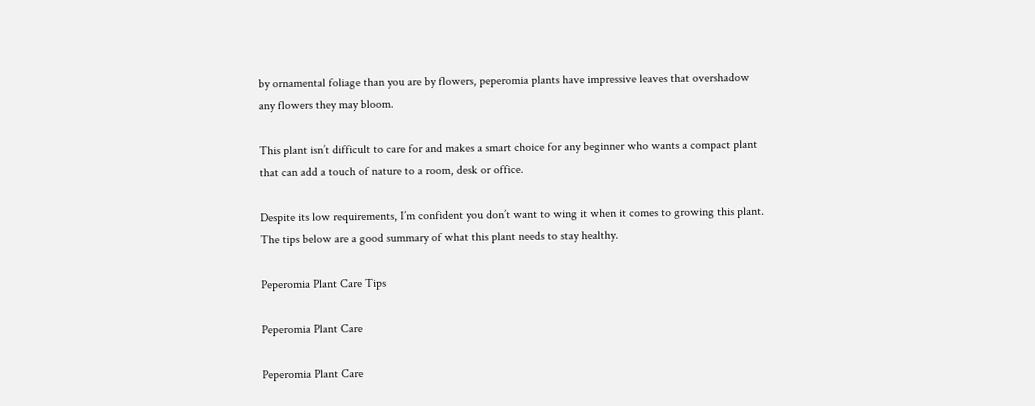by ornamental foliage than you are by flowers, peperomia plants have impressive leaves that overshadow any flowers they may bloom.

This plant isn’t difficult to care for and makes a smart choice for any beginner who wants a compact plant that can add a touch of nature to a room, desk or office.

Despite its low requirements, I’m confident you don’t want to wing it when it comes to growing this plant. The tips below are a good summary of what this plant needs to stay healthy.

Peperomia Plant Care Tips

Peperomia Plant Care

Peperomia Plant Care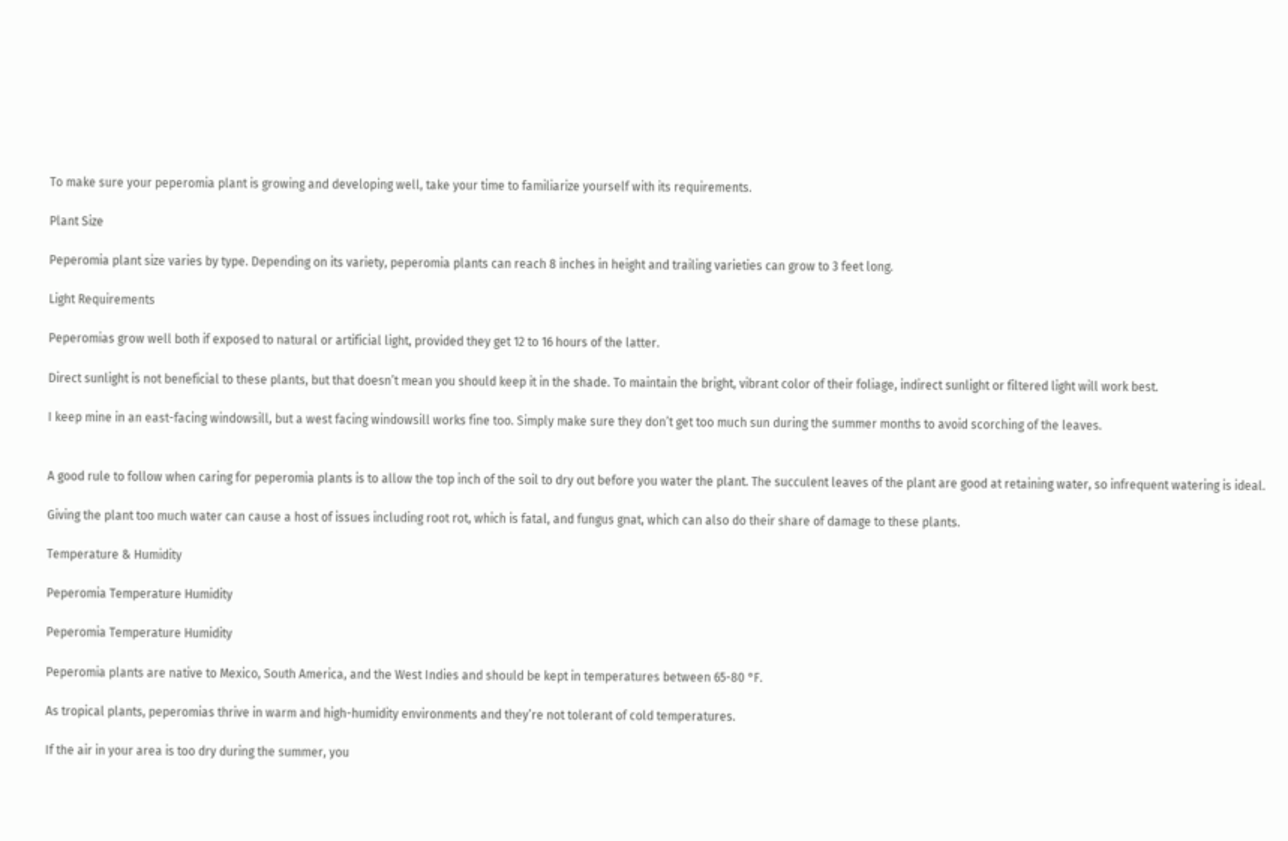To make sure your peperomia plant is growing and developing well, take your time to familiarize yourself with its requirements.

Plant Size

Peperomia plant size varies by type. Depending on its variety, peperomia plants can reach 8 inches in height and trailing varieties can grow to 3 feet long.

Light Requirements

Peperomias grow well both if exposed to natural or artificial light, provided they get 12 to 16 hours of the latter.

Direct sunlight is not beneficial to these plants, but that doesn’t mean you should keep it in the shade. To maintain the bright, vibrant color of their foliage, indirect sunlight or filtered light will work best.

I keep mine in an east-facing windowsill, but a west facing windowsill works fine too. Simply make sure they don’t get too much sun during the summer months to avoid scorching of the leaves.


A good rule to follow when caring for peperomia plants is to allow the top inch of the soil to dry out before you water the plant. The succulent leaves of the plant are good at retaining water, so infrequent watering is ideal.

Giving the plant too much water can cause a host of issues including root rot, which is fatal, and fungus gnat, which can also do their share of damage to these plants.

Temperature & Humidity

Peperomia Temperature Humidity

Peperomia Temperature Humidity

Peperomia plants are native to Mexico, South America, and the West Indies and should be kept in temperatures between 65-80 °F.

As tropical plants, peperomias thrive in warm and high-humidity environments and they’re not tolerant of cold temperatures.

If the air in your area is too dry during the summer, you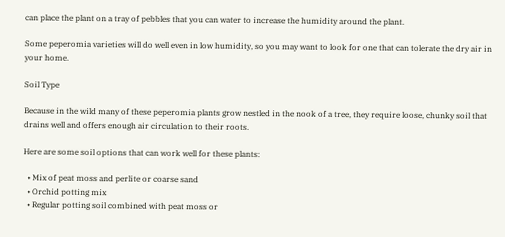can place the plant on a tray of pebbles that you can water to increase the humidity around the plant.

Some peperomia varieties will do well even in low humidity, so you may want to look for one that can tolerate the dry air in your home.

Soil Type

Because in the wild many of these peperomia plants grow nestled in the nook of a tree, they require loose, chunky soil that drains well and offers enough air circulation to their roots.

Here are some soil options that can work well for these plants:

  • Mix of peat moss and perlite or coarse sand
  • Orchid potting mix
  • Regular potting soil combined with peat moss or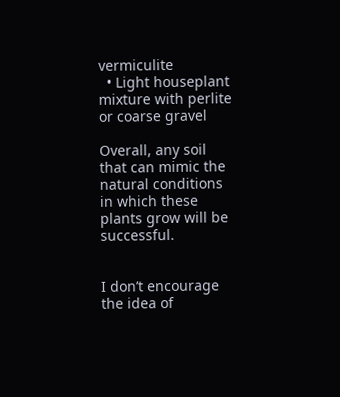vermiculite
  • Light houseplant mixture with perlite or coarse gravel

Overall, any soil that can mimic the natural conditions in which these plants grow will be successful.


I don’t encourage the idea of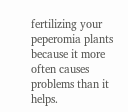fertilizing your peperomia plants because it more often causes problems than it helps.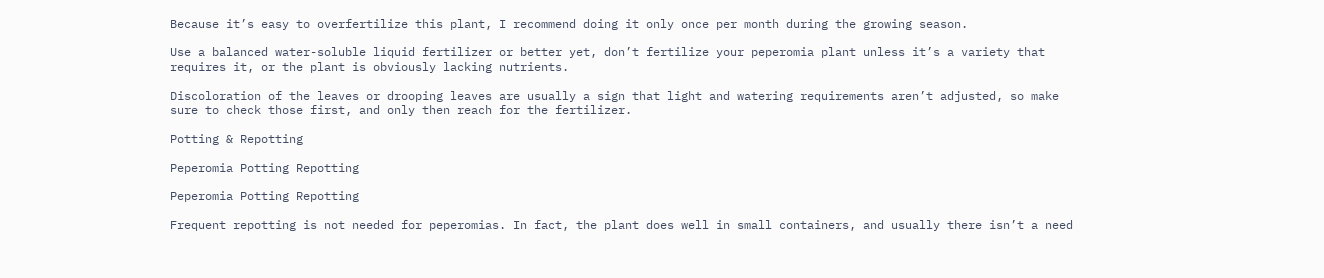Because it’s easy to overfertilize this plant, I recommend doing it only once per month during the growing season.

Use a balanced water-soluble liquid fertilizer or better yet, don’t fertilize your peperomia plant unless it’s a variety that requires it, or the plant is obviously lacking nutrients.

Discoloration of the leaves or drooping leaves are usually a sign that light and watering requirements aren’t adjusted, so make sure to check those first, and only then reach for the fertilizer.

Potting & Repotting

Peperomia Potting Repotting

Peperomia Potting Repotting

Frequent repotting is not needed for peperomias. In fact, the plant does well in small containers, and usually there isn’t a need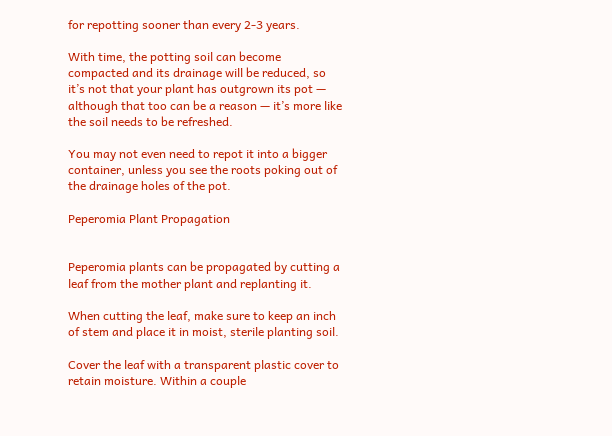for repotting sooner than every 2-3 years.

With time, the potting soil can become compacted and its drainage will be reduced, so it’s not that your plant has outgrown its pot — although that too can be a reason — it’s more like the soil needs to be refreshed.

You may not even need to repot it into a bigger container, unless you see the roots poking out of the drainage holes of the pot.

Peperomia Plant Propagation


Peperomia plants can be propagated by cutting a leaf from the mother plant and replanting it.

When cutting the leaf, make sure to keep an inch of stem and place it in moist, sterile planting soil.

Cover the leaf with a transparent plastic cover to retain moisture. Within a couple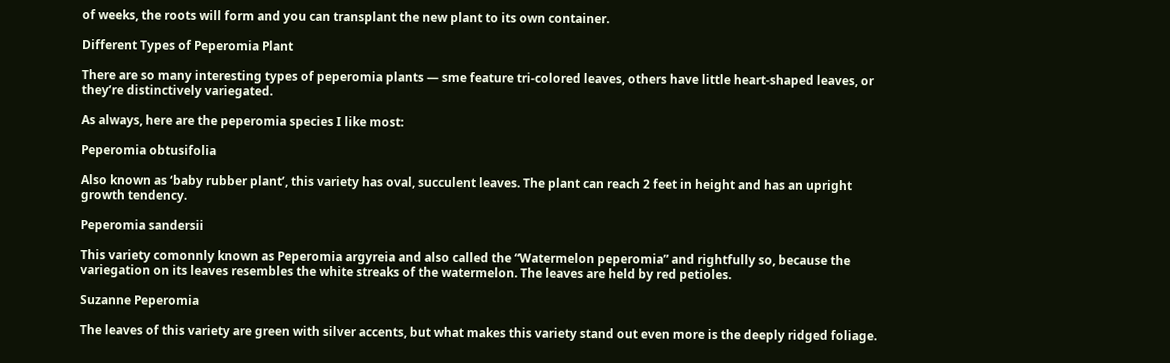of weeks, the roots will form and you can transplant the new plant to its own container.

Different Types of Peperomia Plant

There are so many interesting types of peperomia plants — sme feature tri-colored leaves, others have little heart-shaped leaves, or they’re distinctively variegated.

As always, here are the peperomia species I like most:

Peperomia obtusifolia

Also known as ‘baby rubber plant’, this variety has oval, succulent leaves. The plant can reach 2 feet in height and has an upright growth tendency.

Peperomia sandersii

This variety comonnly known as Peperomia argyreia and also called the “Watermelon peperomia” and rightfully so, because the variegation on its leaves resembles the white streaks of the watermelon. The leaves are held by red petioles.

Suzanne Peperomia

The leaves of this variety are green with silver accents, but what makes this variety stand out even more is the deeply ridged foliage.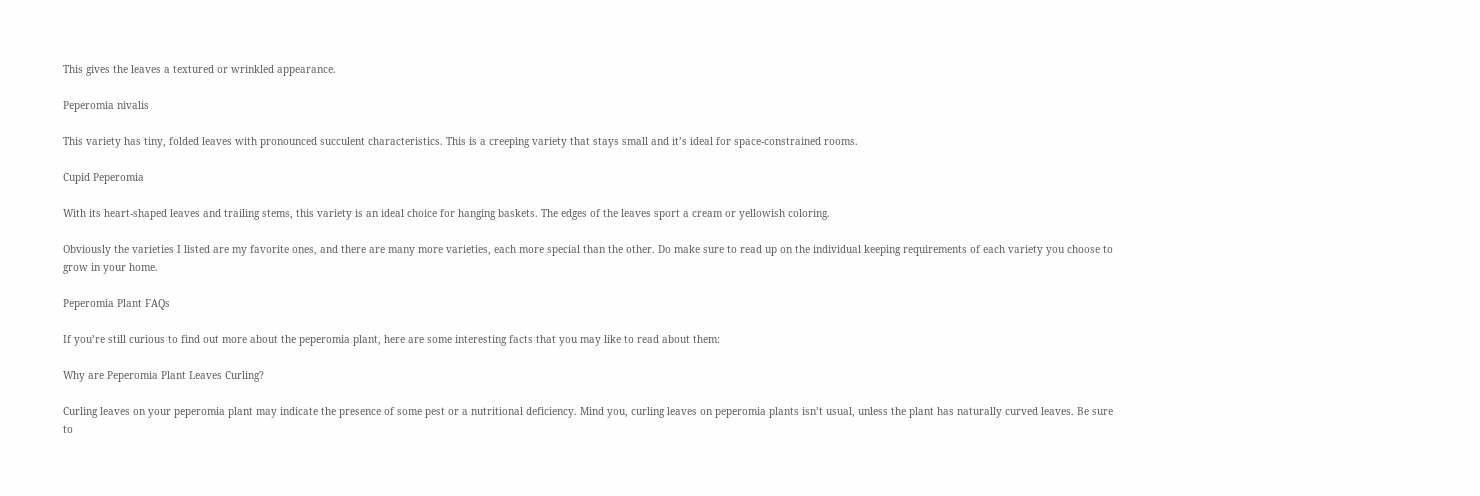This gives the leaves a textured or wrinkled appearance.

Peperomia nivalis

This variety has tiny, folded leaves with pronounced succulent characteristics. This is a creeping variety that stays small and it’s ideal for space-constrained rooms.

Cupid Peperomia

With its heart-shaped leaves and trailing stems, this variety is an ideal choice for hanging baskets. The edges of the leaves sport a cream or yellowish coloring.

Obviously the varieties I listed are my favorite ones, and there are many more varieties, each more special than the other. Do make sure to read up on the individual keeping requirements of each variety you choose to grow in your home.

Peperomia Plant FAQs

If you’re still curious to find out more about the peperomia plant, here are some interesting facts that you may like to read about them:

Why are Peperomia Plant Leaves Curling?

Curling leaves on your peperomia plant may indicate the presence of some pest or a nutritional deficiency. Mind you, curling leaves on peperomia plants isn’t usual, unless the plant has naturally curved leaves. Be sure to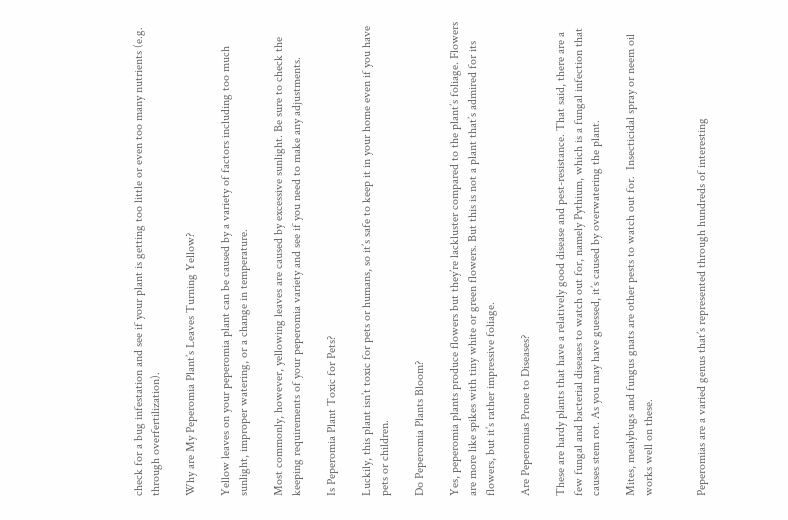check for a bug infestation and see if your plant is getting too little or even too many nutrients (e.g. through overfertilization).

Why are My Peperomia Plant’s Leaves Turning Yellow?

Yellow leaves on your peperomia plant can be caused by a variety of factors including too much sunlight, improper watering, or a change in temperature.

Most commonly, however, yellowing leaves are caused by excessive sunlight. Be sure to check the keeping requirements of your peperomia variety and see if you need to make any adjustments.

Is Peperomia Plant Toxic for Pets?

Luckily, this plant isn’t toxic for pets or humans, so it’s safe to keep it in your home even if you have pets or children.

Do Peperomia Plants Bloom?

Yes, peperomia plants produce flowers but they’re lackluster compared to the plant’s foliage. Flowers are more like spikes with tiny white or green flowers. But this is not a plant that’s admired for its flowers, but it’s rather impressive foliage.

Are Peperomias Prone to Diseases?

These are hardy plants that have a relatively good disease and pest-resistance. That said, there are a few fungal and bacterial diseases to watch out for, namely Pythium, which is a fungal infection that causes stem rot. As you may have guessed, it’s caused by overwatering the plant.

Mites, mealybugs and fungus gnats are other pests to watch out for.  Insecticidal spray or neem oil works well on these.


Peperomias are a varied genus that’s represented through hundreds of interesting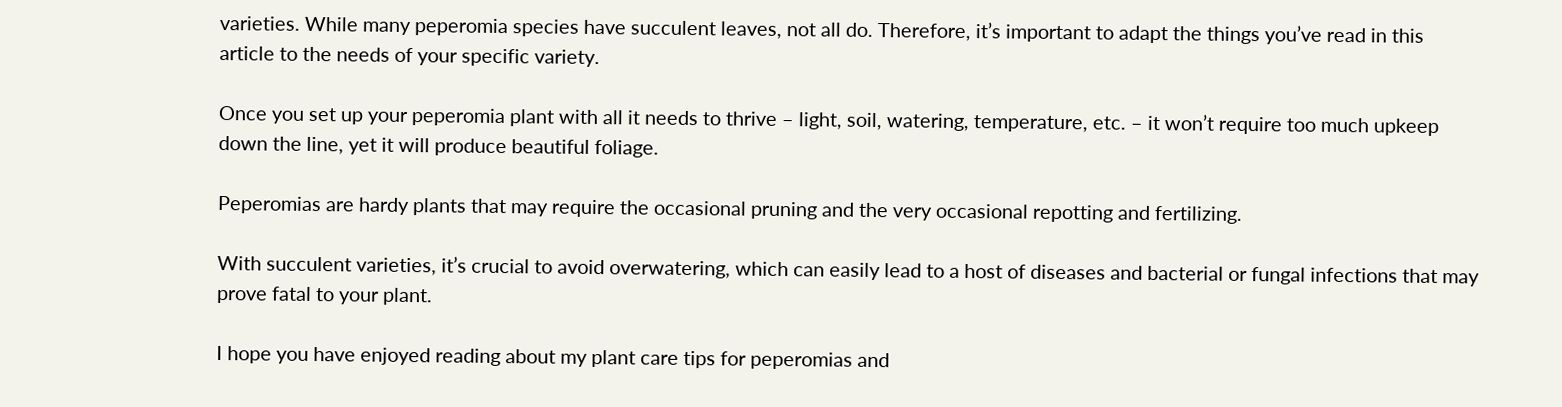varieties. While many peperomia species have succulent leaves, not all do. Therefore, it’s important to adapt the things you’ve read in this article to the needs of your specific variety.

Once you set up your peperomia plant with all it needs to thrive – light, soil, watering, temperature, etc. – it won’t require too much upkeep down the line, yet it will produce beautiful foliage.

Peperomias are hardy plants that may require the occasional pruning and the very occasional repotting and fertilizing.

With succulent varieties, it’s crucial to avoid overwatering, which can easily lead to a host of diseases and bacterial or fungal infections that may prove fatal to your plant.

I hope you have enjoyed reading about my plant care tips for peperomias and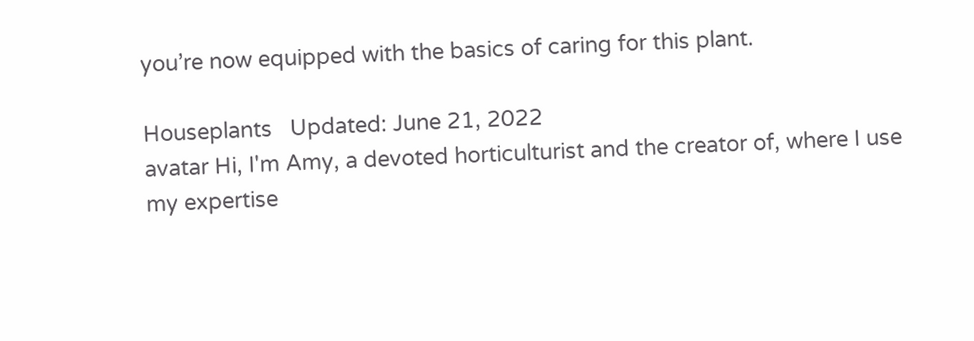you’re now equipped with the basics of caring for this plant.

Houseplants   Updated: June 21, 2022
avatar Hi, I'm Amy, a devoted horticulturist and the creator of, where I use my expertise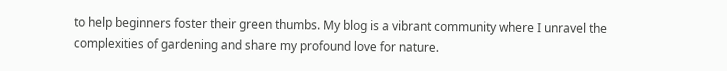to help beginners foster their green thumbs. My blog is a vibrant community where I unravel the complexities of gardening and share my profound love for nature.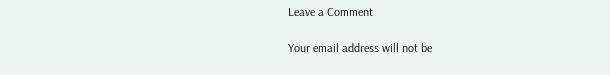Leave a Comment

Your email address will not be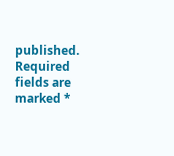published. Required fields are marked *